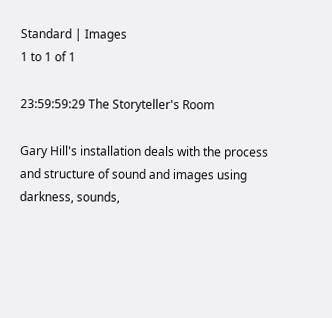Standard | Images
1 to 1 of 1

23:59:59:29 The Storyteller's Room

Gary Hill's installation deals with the process and structure of sound and images using darkness, sounds,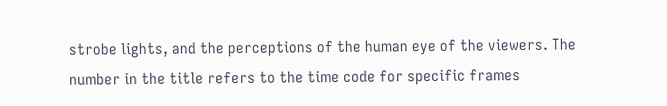strobe lights, and the perceptions of the human eye of the viewers. The number in the title refers to the time code for specific frames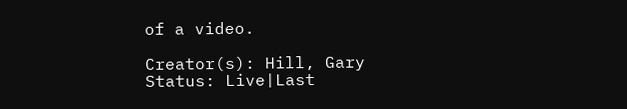of a video.

Creator(s): Hill, Gary
Status: Live|Last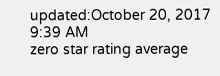updated:October 20, 2017 9:39 AM
zero star rating average